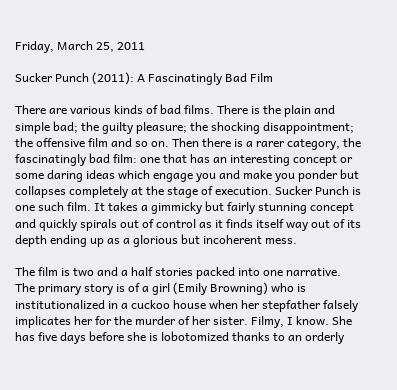Friday, March 25, 2011

Sucker Punch (2011): A Fascinatingly Bad Film

There are various kinds of bad films. There is the plain and simple bad; the guilty pleasure; the shocking disappointment; the offensive film and so on. Then there is a rarer category, the fascinatingly bad film: one that has an interesting concept or some daring ideas which engage you and make you ponder but collapses completely at the stage of execution. Sucker Punch is one such film. It takes a gimmicky but fairly stunning concept and quickly spirals out of control as it finds itself way out of its depth ending up as a glorious but incoherent mess.

The film is two and a half stories packed into one narrative. The primary story is of a girl (Emily Browning) who is institutionalized in a cuckoo house when her stepfather falsely implicates her for the murder of her sister. Filmy, I know. She has five days before she is lobotomized thanks to an orderly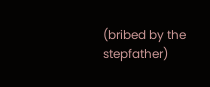(bribed by the stepfather)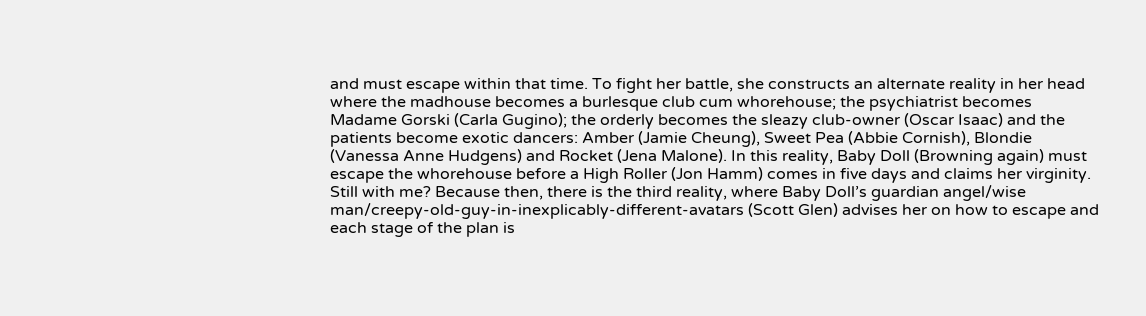and must escape within that time. To fight her battle, she constructs an alternate reality in her head where the madhouse becomes a burlesque club cum whorehouse; the psychiatrist becomes Madame Gorski (Carla Gugino); the orderly becomes the sleazy club-owner (Oscar Isaac) and the patients become exotic dancers: Amber (Jamie Cheung), Sweet Pea (Abbie Cornish), Blondie (Vanessa Anne Hudgens) and Rocket (Jena Malone). In this reality, Baby Doll (Browning again) must escape the whorehouse before a High Roller (Jon Hamm) comes in five days and claims her virginity. Still with me? Because then, there is the third reality, where Baby Doll’s guardian angel/wise man/creepy-old-guy-in-inexplicably-different-avatars (Scott Glen) advises her on how to escape and each stage of the plan is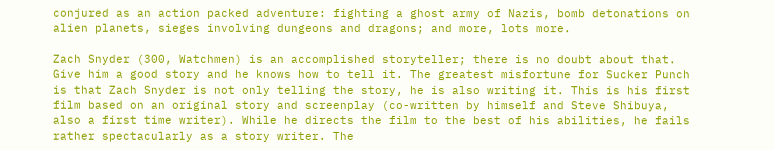conjured as an action packed adventure: fighting a ghost army of Nazis, bomb detonations on alien planets, sieges involving dungeons and dragons; and more, lots more.

Zach Snyder (300, Watchmen) is an accomplished storyteller; there is no doubt about that. Give him a good story and he knows how to tell it. The greatest misfortune for Sucker Punch is that Zach Snyder is not only telling the story, he is also writing it. This is his first film based on an original story and screenplay (co-written by himself and Steve Shibuya, also a first time writer). While he directs the film to the best of his abilities, he fails rather spectacularly as a story writer. The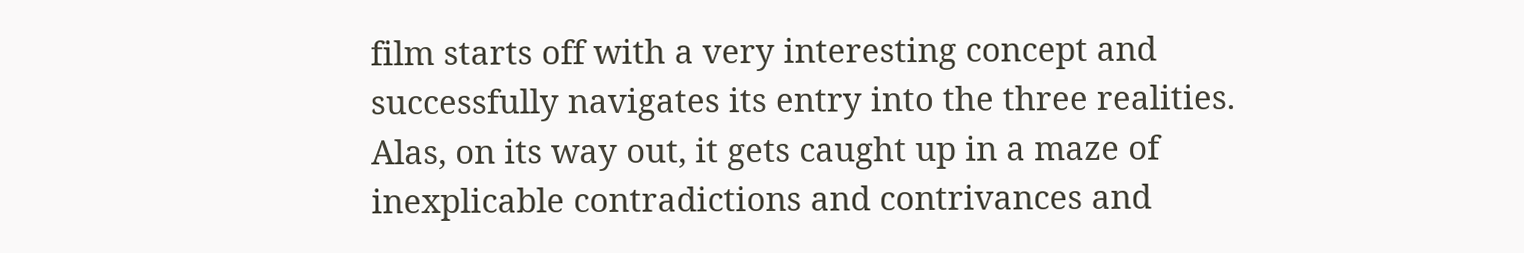film starts off with a very interesting concept and successfully navigates its entry into the three realities. Alas, on its way out, it gets caught up in a maze of inexplicable contradictions and contrivances and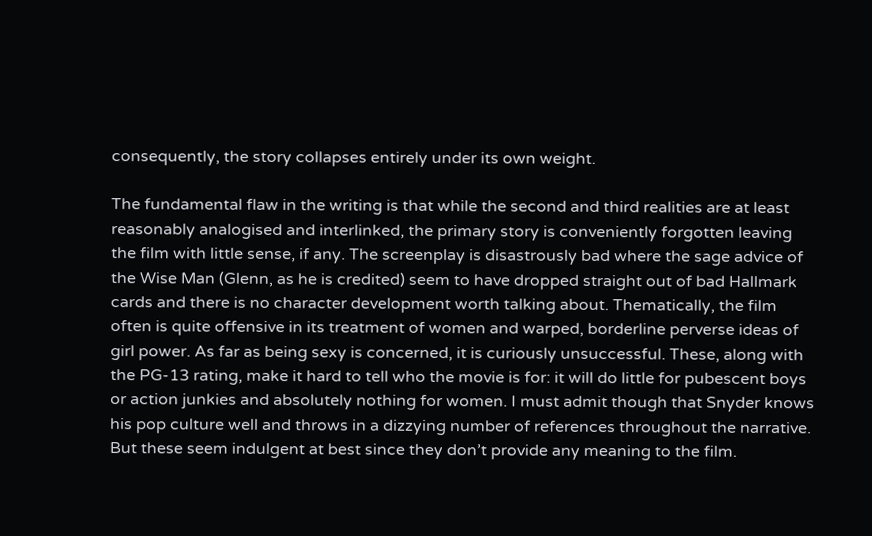consequently, the story collapses entirely under its own weight.

The fundamental flaw in the writing is that while the second and third realities are at least reasonably analogised and interlinked, the primary story is conveniently forgotten leaving the film with little sense, if any. The screenplay is disastrously bad where the sage advice of the Wise Man (Glenn, as he is credited) seem to have dropped straight out of bad Hallmark cards and there is no character development worth talking about. Thematically, the film often is quite offensive in its treatment of women and warped, borderline perverse ideas of girl power. As far as being sexy is concerned, it is curiously unsuccessful. These, along with the PG-13 rating, make it hard to tell who the movie is for: it will do little for pubescent boys or action junkies and absolutely nothing for women. I must admit though that Snyder knows his pop culture well and throws in a dizzying number of references throughout the narrative. But these seem indulgent at best since they don’t provide any meaning to the film.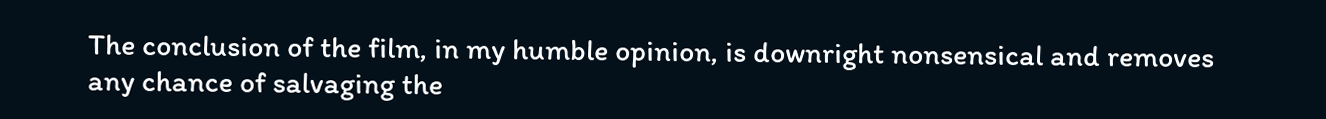The conclusion of the film, in my humble opinion, is downright nonsensical and removes any chance of salvaging the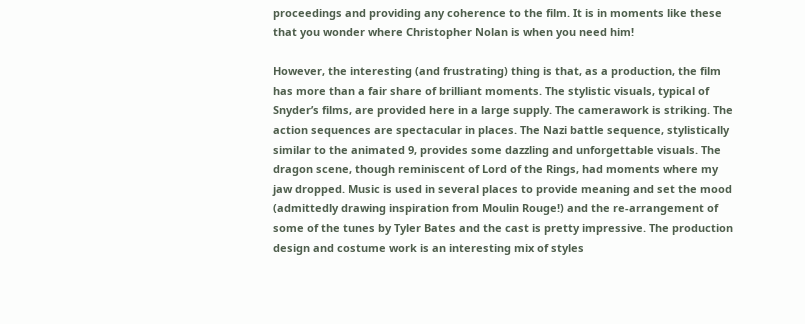proceedings and providing any coherence to the film. It is in moments like these that you wonder where Christopher Nolan is when you need him!

However, the interesting (and frustrating) thing is that, as a production, the film has more than a fair share of brilliant moments. The stylistic visuals, typical of Snyder’s films, are provided here in a large supply. The camerawork is striking. The action sequences are spectacular in places. The Nazi battle sequence, stylistically similar to the animated 9, provides some dazzling and unforgettable visuals. The dragon scene, though reminiscent of Lord of the Rings, had moments where my jaw dropped. Music is used in several places to provide meaning and set the mood (admittedly drawing inspiration from Moulin Rouge!) and the re-arrangement of some of the tunes by Tyler Bates and the cast is pretty impressive. The production design and costume work is an interesting mix of styles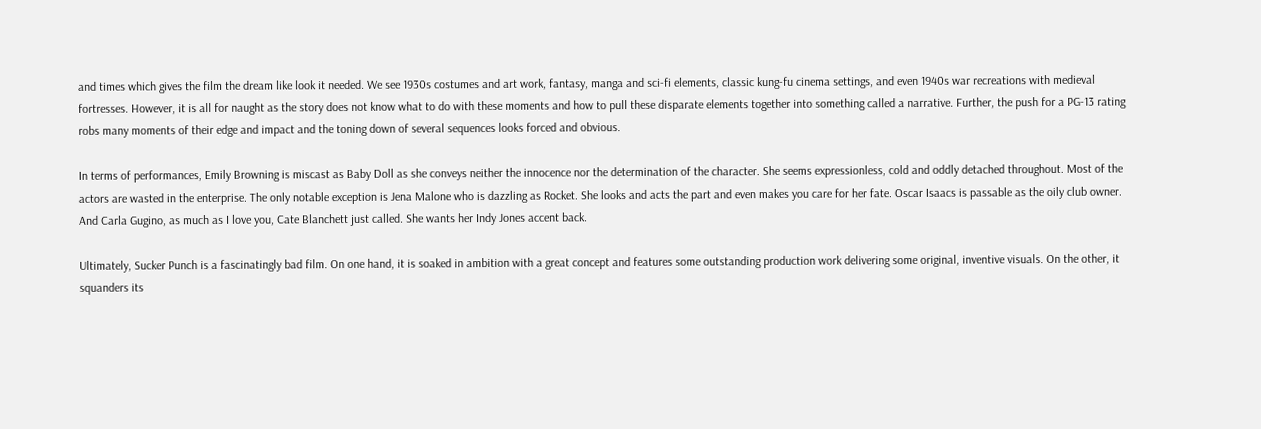and times which gives the film the dream like look it needed. We see 1930s costumes and art work, fantasy, manga and sci-fi elements, classic kung-fu cinema settings, and even 1940s war recreations with medieval fortresses. However, it is all for naught as the story does not know what to do with these moments and how to pull these disparate elements together into something called a narrative. Further, the push for a PG-13 rating robs many moments of their edge and impact and the toning down of several sequences looks forced and obvious.

In terms of performances, Emily Browning is miscast as Baby Doll as she conveys neither the innocence nor the determination of the character. She seems expressionless, cold and oddly detached throughout. Most of the actors are wasted in the enterprise. The only notable exception is Jena Malone who is dazzling as Rocket. She looks and acts the part and even makes you care for her fate. Oscar Isaacs is passable as the oily club owner. And Carla Gugino, as much as I love you, Cate Blanchett just called. She wants her Indy Jones accent back.

Ultimately, Sucker Punch is a fascinatingly bad film. On one hand, it is soaked in ambition with a great concept and features some outstanding production work delivering some original, inventive visuals. On the other, it squanders its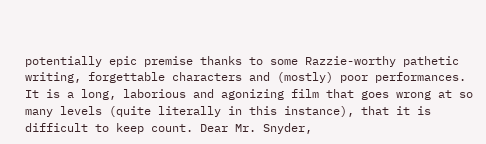potentially epic premise thanks to some Razzie-worthy pathetic writing, forgettable characters and (mostly) poor performances. It is a long, laborious and agonizing film that goes wrong at so many levels (quite literally in this instance), that it is difficult to keep count. Dear Mr. Snyder,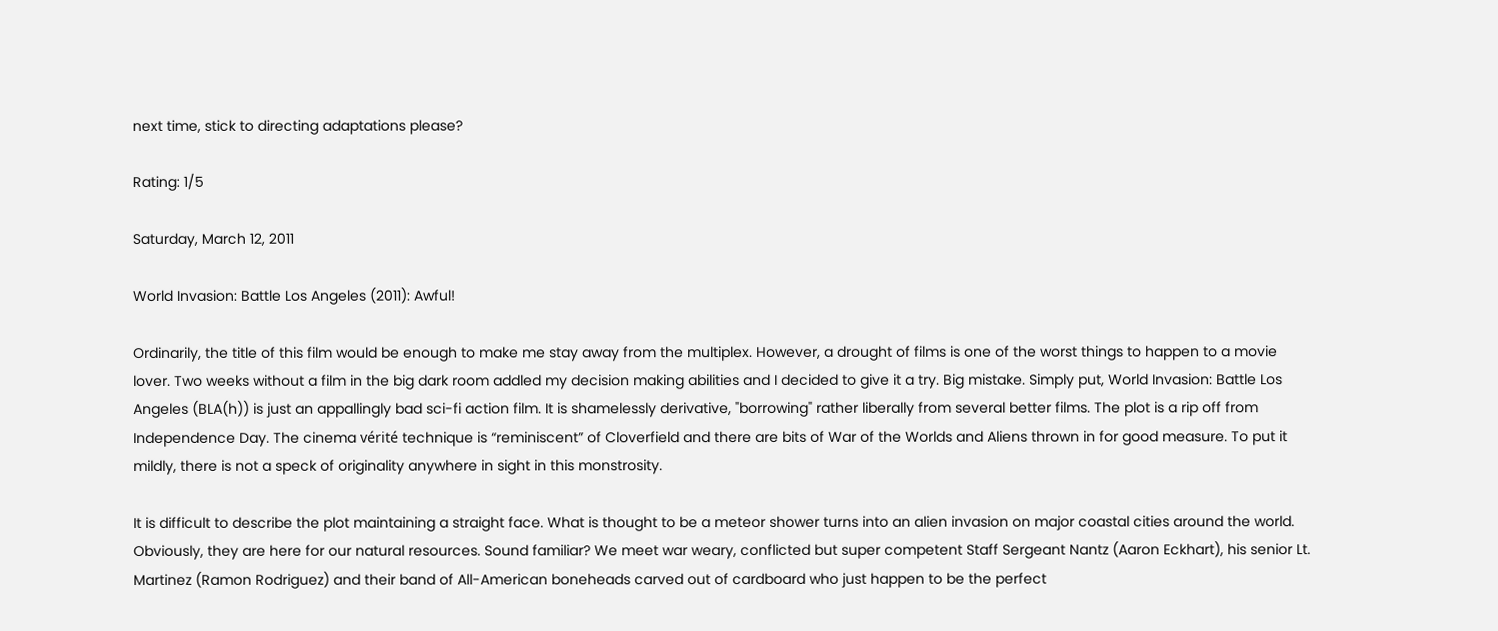next time, stick to directing adaptations please?

Rating: 1/5

Saturday, March 12, 2011

World Invasion: Battle Los Angeles (2011): Awful!

Ordinarily, the title of this film would be enough to make me stay away from the multiplex. However, a drought of films is one of the worst things to happen to a movie lover. Two weeks without a film in the big dark room addled my decision making abilities and I decided to give it a try. Big mistake. Simply put, World Invasion: Battle Los Angeles (BLA(h)) is just an appallingly bad sci-fi action film. It is shamelessly derivative, "borrowing" rather liberally from several better films. The plot is a rip off from Independence Day. The cinema vérité technique is “reminiscent” of Cloverfield and there are bits of War of the Worlds and Aliens thrown in for good measure. To put it mildly, there is not a speck of originality anywhere in sight in this monstrosity.

It is difficult to describe the plot maintaining a straight face. What is thought to be a meteor shower turns into an alien invasion on major coastal cities around the world. Obviously, they are here for our natural resources. Sound familiar? We meet war weary, conflicted but super competent Staff Sergeant Nantz (Aaron Eckhart), his senior Lt. Martinez (Ramon Rodriguez) and their band of All-American boneheads carved out of cardboard who just happen to be the perfect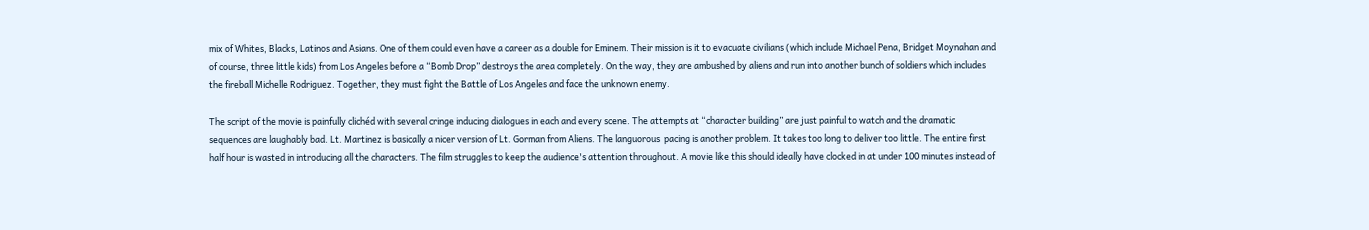mix of Whites, Blacks, Latinos and Asians. One of them could even have a career as a double for Eminem. Their mission is it to evacuate civilians (which include Michael Pena, Bridget Moynahan and of course, three little kids) from Los Angeles before a “Bomb Drop” destroys the area completely. On the way, they are ambushed by aliens and run into another bunch of soldiers which includes the fireball Michelle Rodriguez. Together, they must fight the Battle of Los Angeles and face the unknown enemy.

The script of the movie is painfully clichéd with several cringe inducing dialogues in each and every scene. The attempts at “character building” are just painful to watch and the dramatic sequences are laughably bad. Lt. Martinez is basically a nicer version of Lt. Gorman from Aliens. The languorous  pacing is another problem. It takes too long to deliver too little. The entire first half hour is wasted in introducing all the characters. The film struggles to keep the audience's attention throughout. A movie like this should ideally have clocked in at under 100 minutes instead of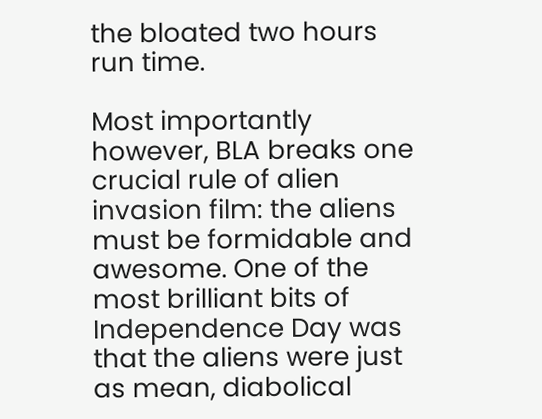the bloated two hours run time.

Most importantly however, BLA breaks one crucial rule of alien invasion film: the aliens must be formidable and awesome. One of the most brilliant bits of Independence Day was that the aliens were just as mean, diabolical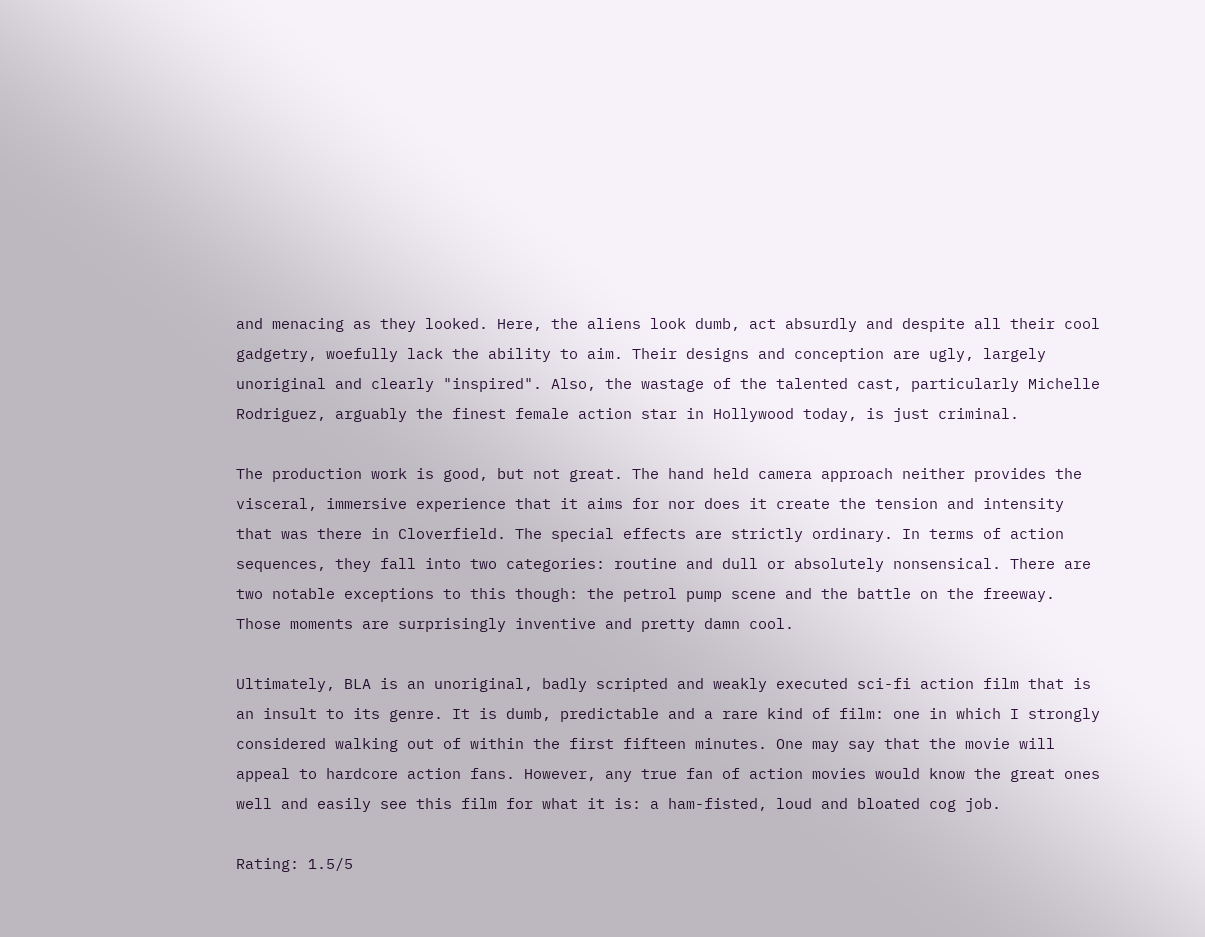and menacing as they looked. Here, the aliens look dumb, act absurdly and despite all their cool gadgetry, woefully lack the ability to aim. Their designs and conception are ugly, largely unoriginal and clearly "inspired". Also, the wastage of the talented cast, particularly Michelle Rodriguez, arguably the finest female action star in Hollywood today, is just criminal.

The production work is good, but not great. The hand held camera approach neither provides the visceral, immersive experience that it aims for nor does it create the tension and intensity that was there in Cloverfield. The special effects are strictly ordinary. In terms of action sequences, they fall into two categories: routine and dull or absolutely nonsensical. There are two notable exceptions to this though: the petrol pump scene and the battle on the freeway. Those moments are surprisingly inventive and pretty damn cool.

Ultimately, BLA is an unoriginal, badly scripted and weakly executed sci-fi action film that is an insult to its genre. It is dumb, predictable and a rare kind of film: one in which I strongly considered walking out of within the first fifteen minutes. One may say that the movie will appeal to hardcore action fans. However, any true fan of action movies would know the great ones well and easily see this film for what it is: a ham-fisted, loud and bloated cog job.

Rating: 1.5/5